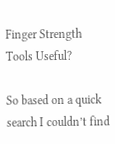Finger Strength Tools Useful?

So based on a quick search I couldn’t find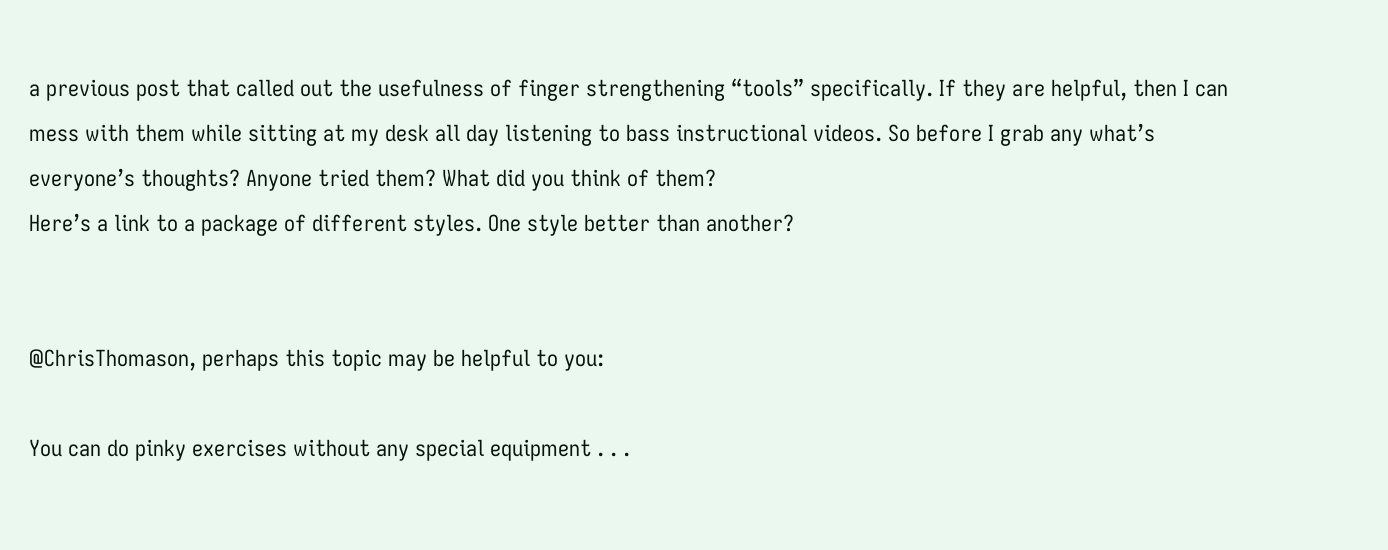a previous post that called out the usefulness of finger strengthening “tools” specifically. If they are helpful, then I can mess with them while sitting at my desk all day listening to bass instructional videos. So before I grab any what’s everyone’s thoughts? Anyone tried them? What did you think of them?
Here’s a link to a package of different styles. One style better than another?


@ChrisThomason, perhaps this topic may be helpful to you:

You can do pinky exercises without any special equipment . . .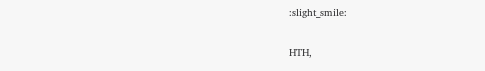:slight_smile:

HTH,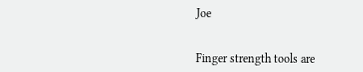Joe


Finger strength tools are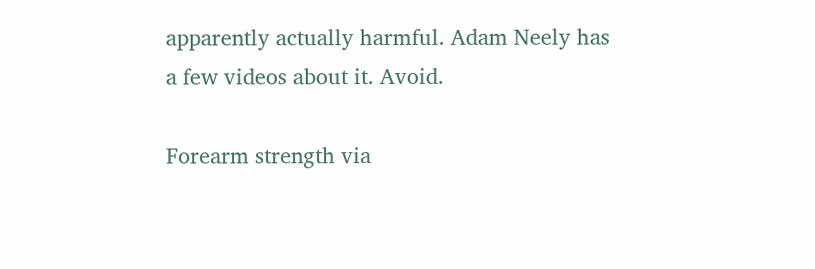apparently actually harmful. Adam Neely has a few videos about it. Avoid.

Forearm strength via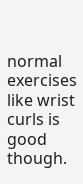normal exercises like wrist curls is good though.